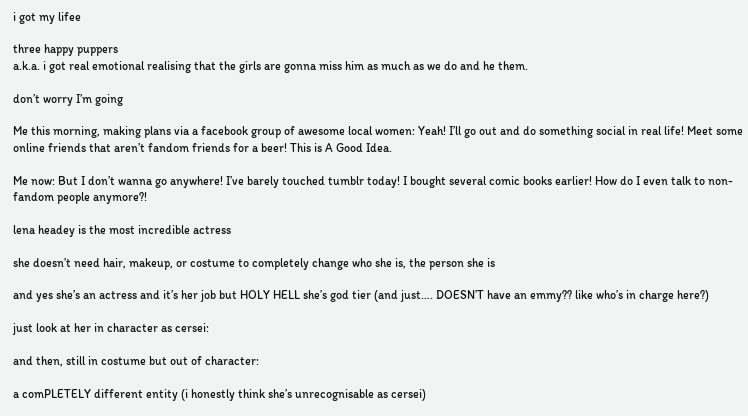i got my lifee

three happy puppers
a.k.a. i got real emotional realising that the girls are gonna miss him as much as we do and he them.

don’t worry I’m going

Me this morning, making plans via a facebook group of awesome local women: Yeah! I’ll go out and do something social in real life! Meet some online friends that aren’t fandom friends for a beer! This is A Good Idea.

Me now: But I don’t wanna go anywhere! I’ve barely touched tumblr today! I bought several comic books earlier! How do I even talk to non-fandom people anymore?!

lena headey is the most incredible actress

she doesn’t need hair, makeup, or costume to completely change who she is, the person she is

and yes she’s an actress and it’s her job but HOLY HELL she’s god tier (and just…. DOESN’T have an emmy?? like who’s in charge here?)

just look at her in character as cersei:

and then, still in costume but out of character:

a comPLETELY different entity (i honestly think she’s unrecognisable as cersei)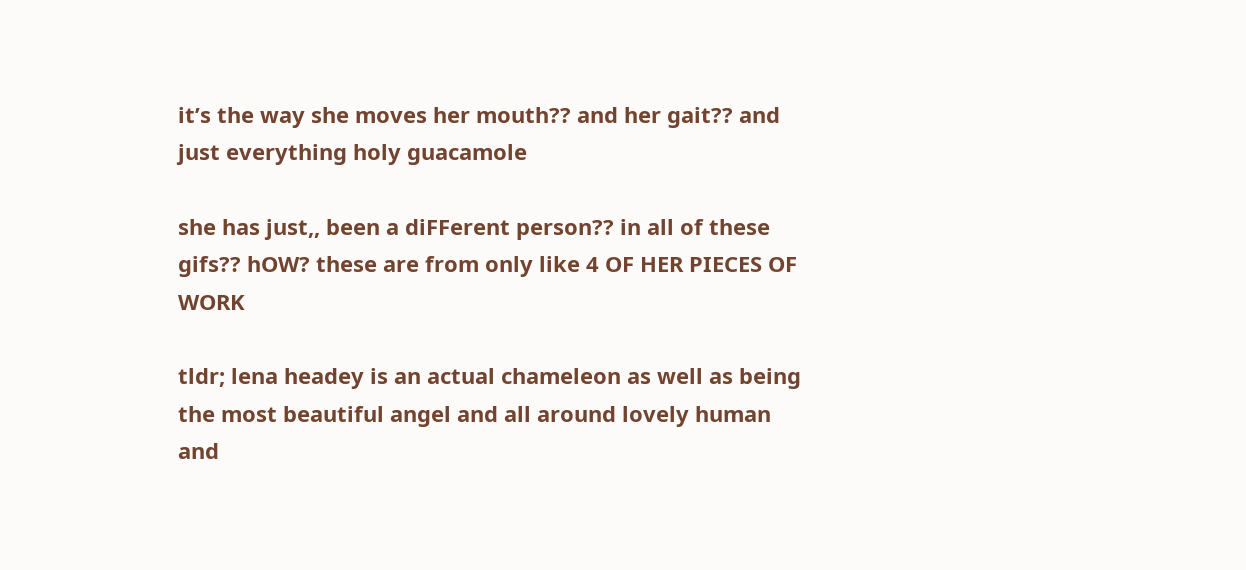it’s the way she moves her mouth?? and her gait?? and just everything holy guacamole

she has just,, been a diFFerent person?? in all of these gifs?? hOW? these are from only like 4 OF HER PIECES OF WORK

tldr; lena headey is an actual chameleon as well as being the most beautiful angel and all around lovely human and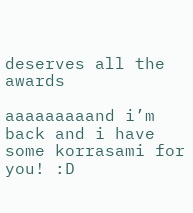deserves all the awards

aaaaaaaaand i’m back and i have some korrasami for you! :D